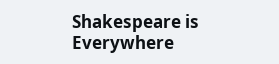Shakespeare is Everywhere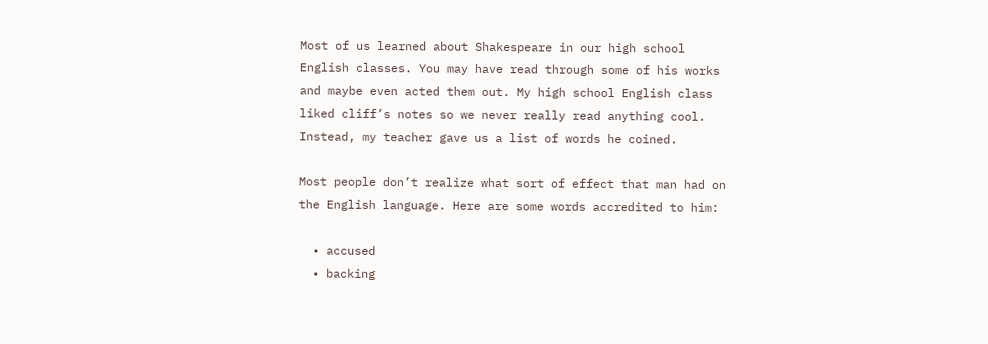Most of us learned about Shakespeare in our high school English classes. You may have read through some of his works and maybe even acted them out. My high school English class liked cliff’s notes so we never really read anything cool. Instead, my teacher gave us a list of words he coined.

Most people don’t realize what sort of effect that man had on the English language. Here are some words accredited to him:

  • accused
  • backing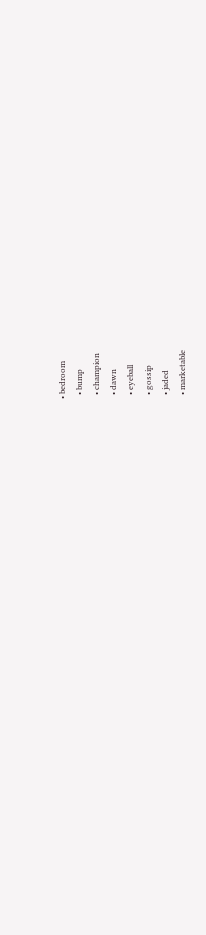• bedroom
  • bump
  • champion
  • dawn
  • eyeball
  • gossip
  • jaded
  • marketable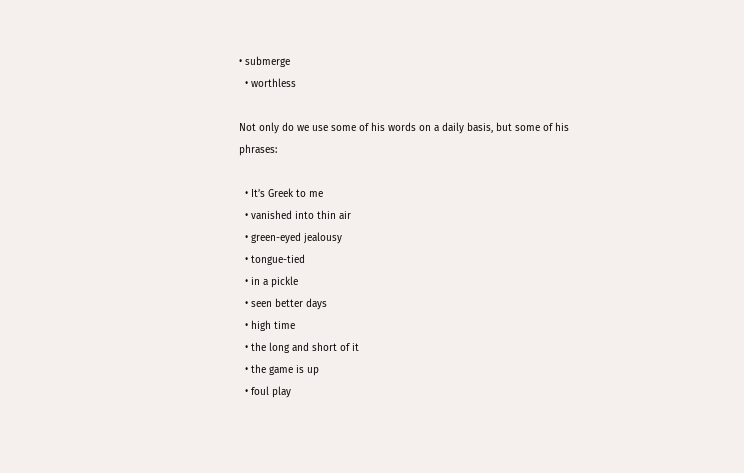• submerge
  • worthless

Not only do we use some of his words on a daily basis, but some of his phrases:

  • It’s Greek to me
  • vanished into thin air
  • green-eyed jealousy
  • tongue-tied
  • in a pickle
  • seen better days
  • high time
  • the long and short of it
  • the game is up
  • foul play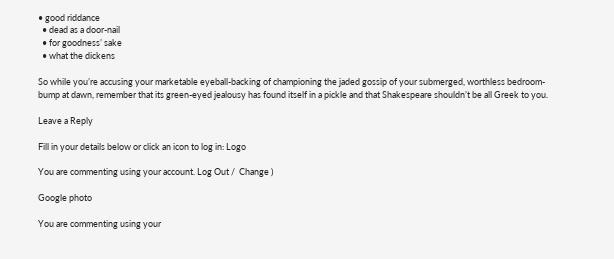• good riddance
  • dead as a door-nail
  • for goodness’ sake
  • what the dickens

So while you’re accusing your marketable eyeball-backing of championing the jaded gossip of your submerged, worthless bedroom-bump at dawn, remember that its green-eyed jealousy has found itself in a pickle and that Shakespeare shouldn’t be all Greek to you.

Leave a Reply

Fill in your details below or click an icon to log in: Logo

You are commenting using your account. Log Out /  Change )

Google photo

You are commenting using your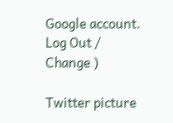Google account. Log Out /  Change )

Twitter picture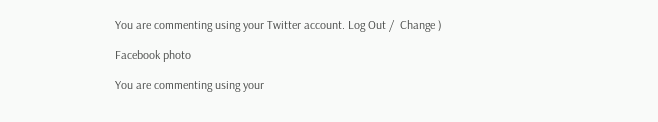You are commenting using your Twitter account. Log Out /  Change )

Facebook photo

You are commenting using your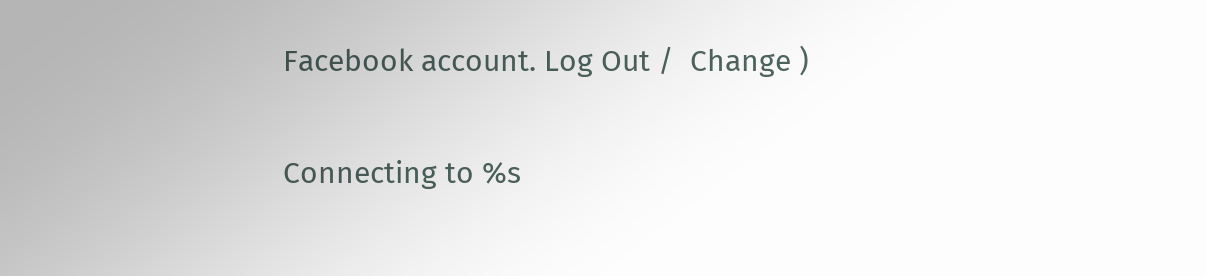Facebook account. Log Out /  Change )

Connecting to %s